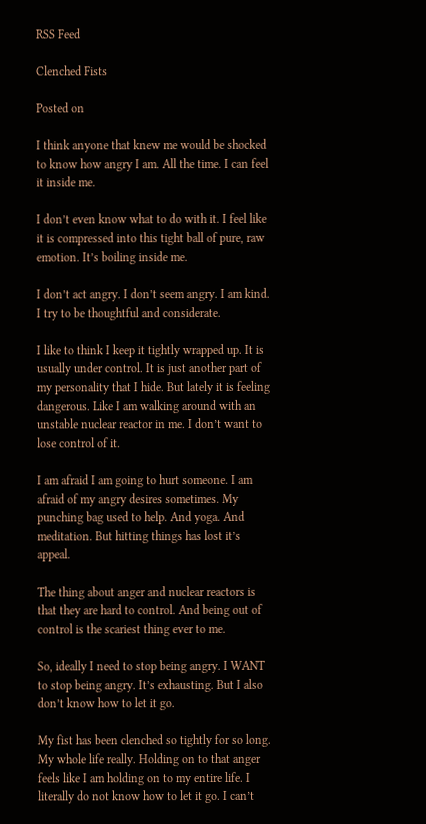RSS Feed

Clenched Fists

Posted on

I think anyone that knew me would be shocked to know how angry I am. All the time. I can feel it inside me.

I don’t even know what to do with it. I feel like it is compressed into this tight ball of pure, raw emotion. It’s boiling inside me.

I don’t act angry. I don’t seem angry. I am kind. I try to be thoughtful and considerate.

I like to think I keep it tightly wrapped up. It is usually under control. It is just another part of my personality that I hide. But lately it is feeling dangerous. Like I am walking around with an unstable nuclear reactor in me. I don’t want to lose control of it.

I am afraid I am going to hurt someone. I am afraid of my angry desires sometimes. My punching bag used to help. And yoga. And meditation. But hitting things has lost it’s appeal.

The thing about anger and nuclear reactors is that they are hard to control. And being out of control is the scariest thing ever to me.

So, ideally I need to stop being angry. I WANT to stop being angry. It’s exhausting. But I also don’t know how to let it go.

My fist has been clenched so tightly for so long. My whole life really. Holding on to that anger feels like I am holding on to my entire life. I literally do not know how to let it go. I can’t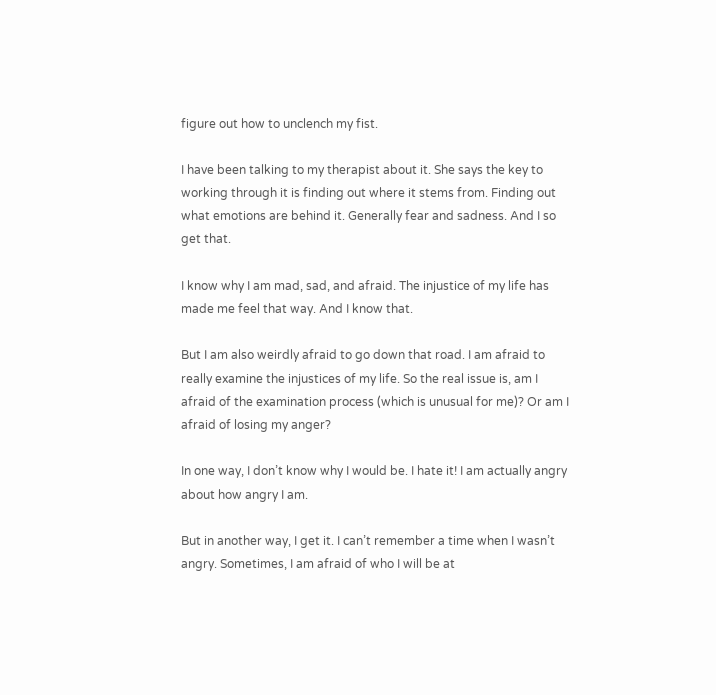figure out how to unclench my fist.

I have been talking to my therapist about it. She says the key to working through it is finding out where it stems from. Finding out what emotions are behind it. Generally fear and sadness. And I so get that.

I know why I am mad, sad, and afraid. The injustice of my life has made me feel that way. And I know that.

But I am also weirdly afraid to go down that road. I am afraid to really examine the injustices of my life. So the real issue is, am I afraid of the examination process (which is unusual for me)? Or am I afraid of losing my anger?

In one way, I don’t know why I would be. I hate it! I am actually angry about how angry I am.

But in another way, I get it. I can’t remember a time when I wasn’t angry. Sometimes, I am afraid of who I will be at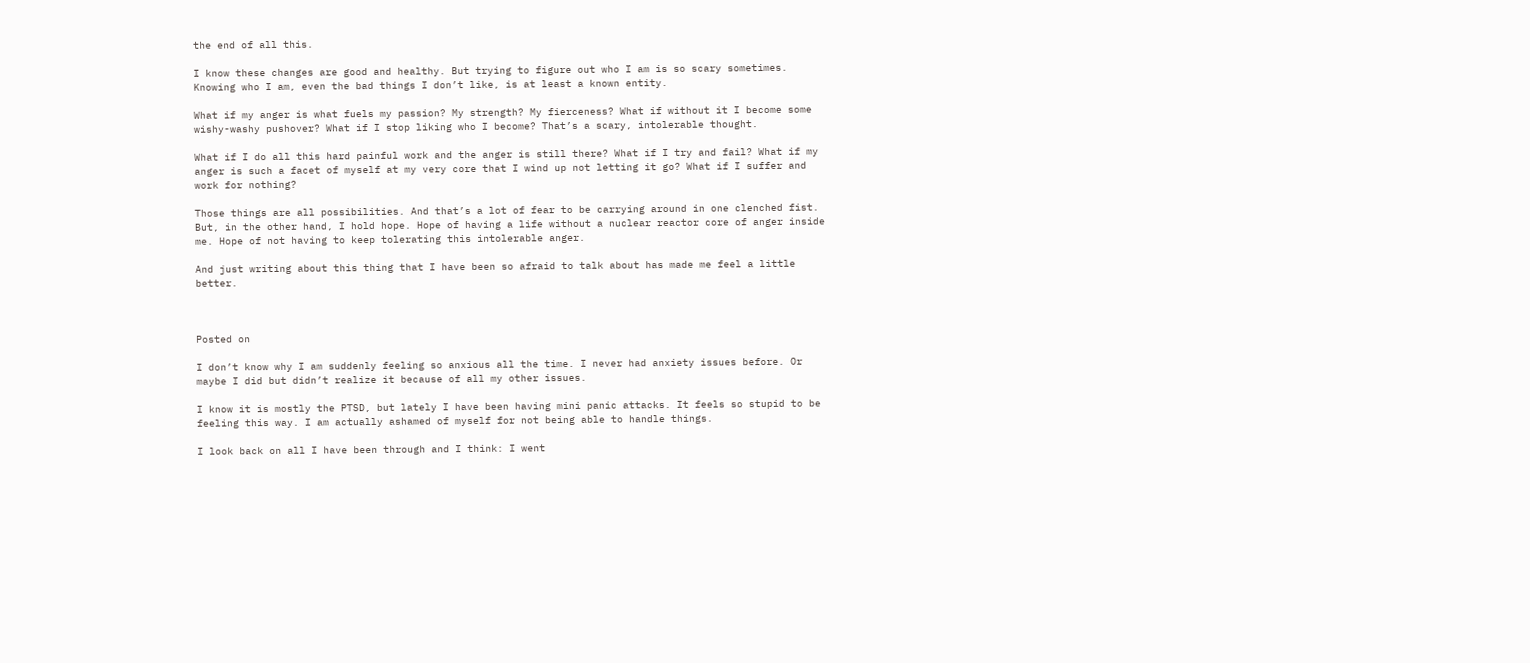the end of all this.

I know these changes are good and healthy. But trying to figure out who I am is so scary sometimes. Knowing who I am, even the bad things I don’t like, is at least a known entity.

What if my anger is what fuels my passion? My strength? My fierceness? What if without it I become some wishy-washy pushover? What if I stop liking who I become? That’s a scary, intolerable thought.

What if I do all this hard painful work and the anger is still there? What if I try and fail? What if my anger is such a facet of myself at my very core that I wind up not letting it go? What if I suffer and work for nothing?

Those things are all possibilities. And that’s a lot of fear to be carrying around in one clenched fist. But, in the other hand, I hold hope. Hope of having a life without a nuclear reactor core of anger inside me. Hope of not having to keep tolerating this intolerable anger.

And just writing about this thing that I have been so afraid to talk about has made me feel a little better.



Posted on

I don’t know why I am suddenly feeling so anxious all the time. I never had anxiety issues before. Or maybe I did but didn’t realize it because of all my other issues.

I know it is mostly the PTSD, but lately I have been having mini panic attacks. It feels so stupid to be feeling this way. I am actually ashamed of myself for not being able to handle things.

I look back on all I have been through and I think: I went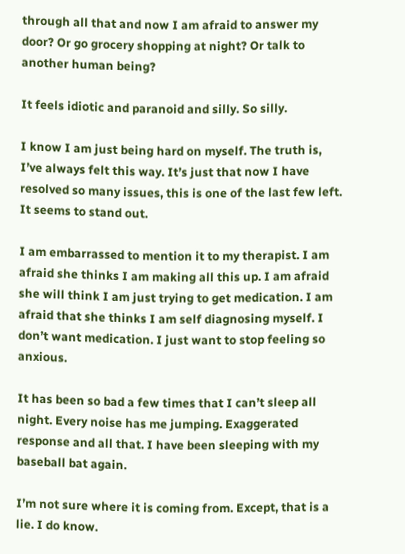through all that and now I am afraid to answer my door? Or go grocery shopping at night? Or talk to another human being?

It feels idiotic and paranoid and silly. So silly.

I know I am just being hard on myself. The truth is, I’ve always felt this way. It’s just that now I have resolved so many issues, this is one of the last few left. It seems to stand out.

I am embarrassed to mention it to my therapist. I am afraid she thinks I am making all this up. I am afraid she will think I am just trying to get medication. I am afraid that she thinks I am self diagnosing myself. I don’t want medication. I just want to stop feeling so anxious.

It has been so bad a few times that I can’t sleep all night. Every noise has me jumping. Exaggerated response and all that. I have been sleeping with my baseball bat again.

I’m not sure where it is coming from. Except, that is a lie. I do know.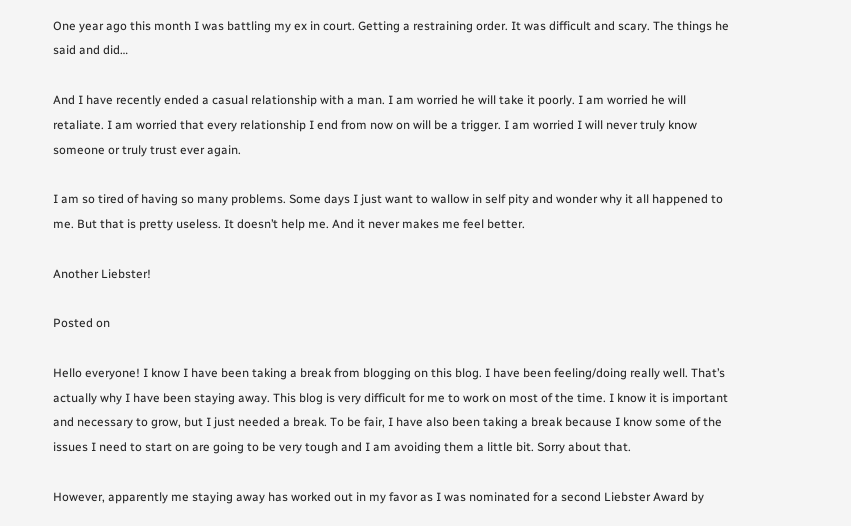One year ago this month I was battling my ex in court. Getting a restraining order. It was difficult and scary. The things he said and did…

And I have recently ended a casual relationship with a man. I am worried he will take it poorly. I am worried he will retaliate. I am worried that every relationship I end from now on will be a trigger. I am worried I will never truly know someone or truly trust ever again.

I am so tired of having so many problems. Some days I just want to wallow in self pity and wonder why it all happened to me. But that is pretty useless. It doesn’t help me. And it never makes me feel better.

Another Liebster!

Posted on

Hello everyone! I know I have been taking a break from blogging on this blog. I have been feeling/doing really well. That’s actually why I have been staying away. This blog is very difficult for me to work on most of the time. I know it is important and necessary to grow, but I just needed a break. To be fair, I have also been taking a break because I know some of the issues I need to start on are going to be very tough and I am avoiding them a little bit. Sorry about that.

However, apparently me staying away has worked out in my favor as I was nominated for a second Liebster Award by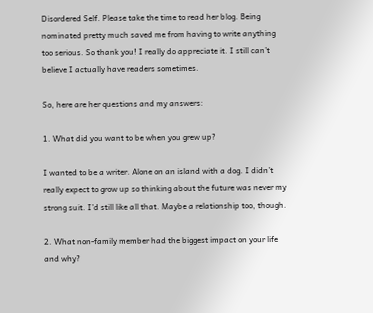Disordered Self. Please take the time to read her blog. Being nominated pretty much saved me from having to write anything too serious. So thank you! I really do appreciate it. I still can’t believe I actually have readers sometimes.

So, here are her questions and my answers:

1. What did you want to be when you grew up?

I wanted to be a writer. Alone on an island with a dog. I didn’t really expect to grow up so thinking about the future was never my strong suit. I’d still like all that. Maybe a relationship too, though.

2. What non-family member had the biggest impact on your life and why?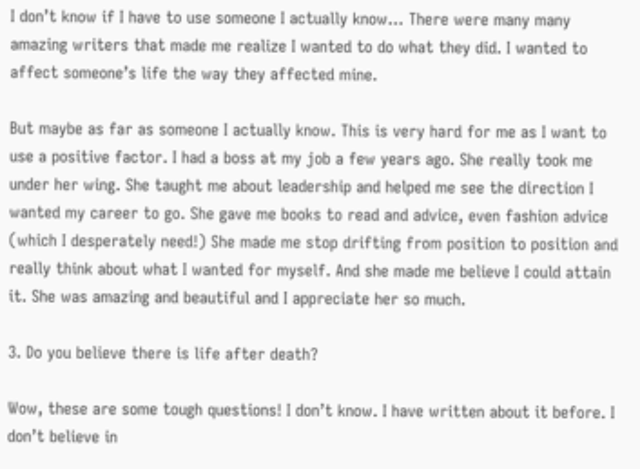I don’t know if I have to use someone I actually know… There were many many amazing writers that made me realize I wanted to do what they did. I wanted to affect someone’s life the way they affected mine.

But maybe as far as someone I actually know. This is very hard for me as I want to use a positive factor. I had a boss at my job a few years ago. She really took me under her wing. She taught me about leadership and helped me see the direction I wanted my career to go. She gave me books to read and advice, even fashion advice (which I desperately need!) She made me stop drifting from position to position and really think about what I wanted for myself. And she made me believe I could attain it. She was amazing and beautiful and I appreciate her so much.

3. Do you believe there is life after death?

Wow, these are some tough questions! I don’t know. I have written about it before. I don’t believe in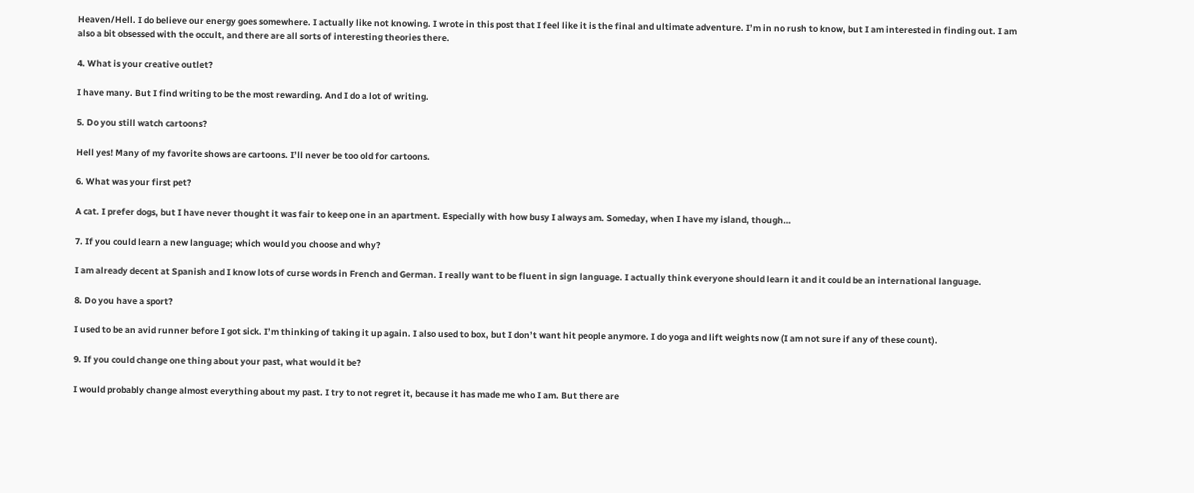Heaven/Hell. I do believe our energy goes somewhere. I actually like not knowing. I wrote in this post that I feel like it is the final and ultimate adventure. I’m in no rush to know, but I am interested in finding out. I am also a bit obsessed with the occult, and there are all sorts of interesting theories there.

4. What is your creative outlet?

I have many. But I find writing to be the most rewarding. And I do a lot of writing.

5. Do you still watch cartoons?

Hell yes! Many of my favorite shows are cartoons. I’ll never be too old for cartoons.

6. What was your first pet?

A cat. I prefer dogs, but I have never thought it was fair to keep one in an apartment. Especially with how busy I always am. Someday, when I have my island, though…

7. If you could learn a new language; which would you choose and why?

I am already decent at Spanish and I know lots of curse words in French and German. I really want to be fluent in sign language. I actually think everyone should learn it and it could be an international language.

8. Do you have a sport?

I used to be an avid runner before I got sick. I’m thinking of taking it up again. I also used to box, but I don’t want hit people anymore. I do yoga and lift weights now (I am not sure if any of these count).

9. If you could change one thing about your past, what would it be?

I would probably change almost everything about my past. I try to not regret it, because it has made me who I am. But there are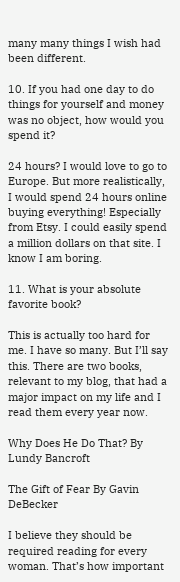many many things I wish had been different.

10. If you had one day to do things for yourself and money was no object, how would you spend it?

24 hours? I would love to go to Europe. But more realistically, I would spend 24 hours online buying everything! Especially from Etsy. I could easily spend a million dollars on that site. I know I am boring.

11. What is your absolute favorite book?

This is actually too hard for me. I have so many. But I’ll say this. There are two books, relevant to my blog, that had a major impact on my life and I read them every year now.

Why Does He Do That? By Lundy Bancroft

The Gift of Fear By Gavin DeBecker

I believe they should be required reading for every woman. That’s how important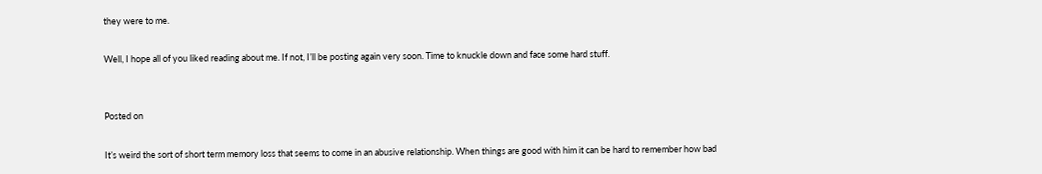they were to me.

Well, I hope all of you liked reading about me. If not, I’ll be posting again very soon. Time to knuckle down and face some hard stuff.


Posted on

It’s weird the sort of short term memory loss that seems to come in an abusive relationship. When things are good with him it can be hard to remember how bad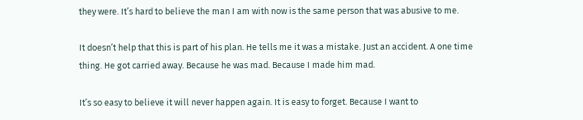they were. It’s hard to believe the man I am with now is the same person that was abusive to me.

It doesn’t help that this is part of his plan. He tells me it was a mistake. Just an accident. A one time thing. He got carried away. Because he was mad. Because I made him mad.

It’s so easy to believe it will never happen again. It is easy to forget. Because I want to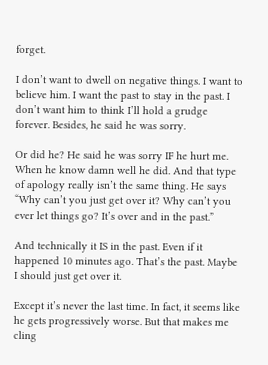forget.

I don’t want to dwell on negative things. I want to believe him. I want the past to stay in the past. I don’t want him to think I’ll hold a grudge forever. Besides, he said he was sorry.

Or did he? He said he was sorry IF he hurt me. When he know damn well he did. And that type of apology really isn’t the same thing. He says “Why can’t you just get over it? Why can’t you ever let things go? It’s over and in the past.”

And technically it IS in the past. Even if it happened 10 minutes ago. That’s the past. Maybe I should just get over it.

Except it’s never the last time. In fact, it seems like he gets progressively worse. But that makes me cling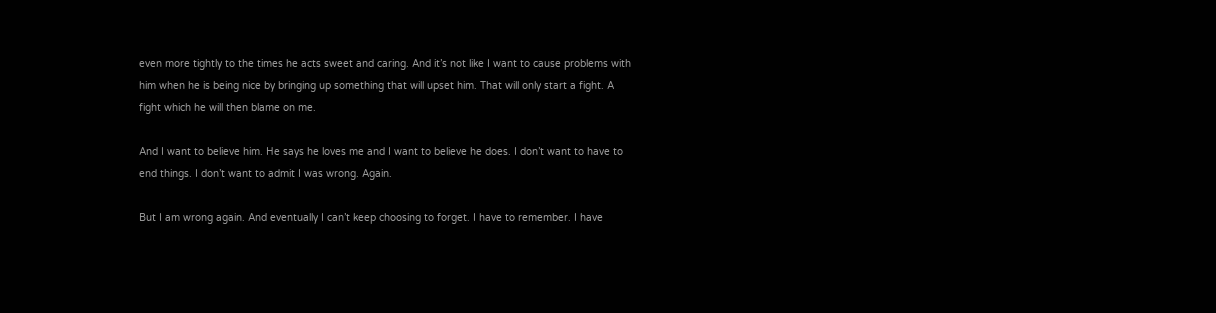even more tightly to the times he acts sweet and caring. And it’s not like I want to cause problems with him when he is being nice by bringing up something that will upset him. That will only start a fight. A fight which he will then blame on me.

And I want to believe him. He says he loves me and I want to believe he does. I don’t want to have to end things. I don’t want to admit I was wrong. Again.

But I am wrong again. And eventually I can’t keep choosing to forget. I have to remember. I have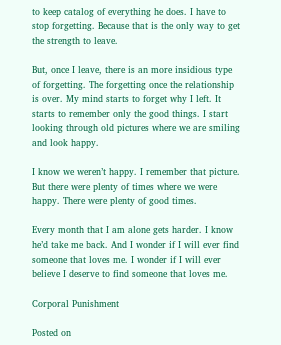to keep catalog of everything he does. I have to stop forgetting. Because that is the only way to get the strength to leave.

But, once I leave, there is an more insidious type of forgetting. The forgetting once the relationship is over. My mind starts to forget why I left. It starts to remember only the good things. I start looking through old pictures where we are smiling and look happy.

I know we weren’t happy. I remember that picture. But there were plenty of times where we were happy. There were plenty of good times.

Every month that I am alone gets harder. I know he’d take me back. And I wonder if I will ever find someone that loves me. I wonder if I will ever believe I deserve to find someone that loves me.

Corporal Punishment

Posted on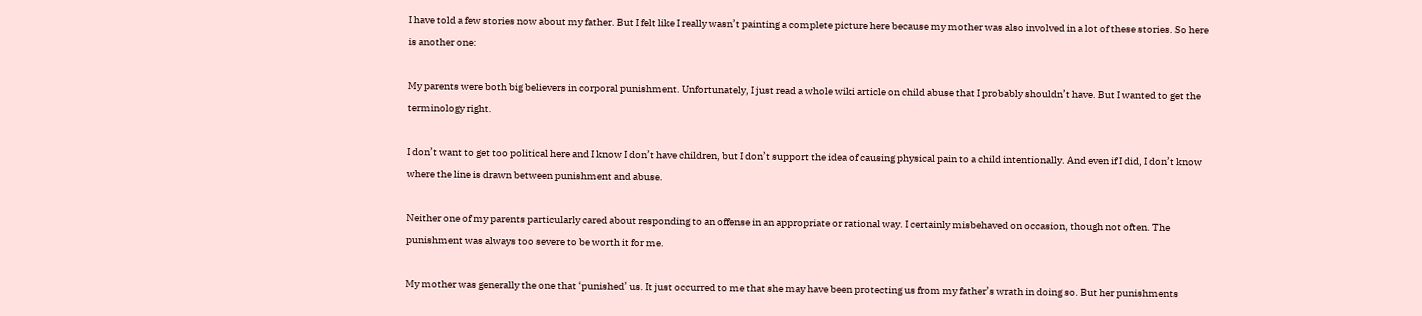I have told a few stories now about my father. But I felt like I really wasn’t painting a complete picture here because my mother was also involved in a lot of these stories. So here is another one:

My parents were both big believers in corporal punishment. Unfortunately, I just read a whole wiki article on child abuse that I probably shouldn’t have. But I wanted to get the terminology right.

I don’t want to get too political here and I know I don’t have children, but I don’t support the idea of causing physical pain to a child intentionally. And even if I did, I don’t know where the line is drawn between punishment and abuse.

Neither one of my parents particularly cared about responding to an offense in an appropriate or rational way. I certainly misbehaved on occasion, though not often. The punishment was always too severe to be worth it for me.

My mother was generally the one that ‘punished’ us. It just occurred to me that she may have been protecting us from my father’s wrath in doing so. But her punishments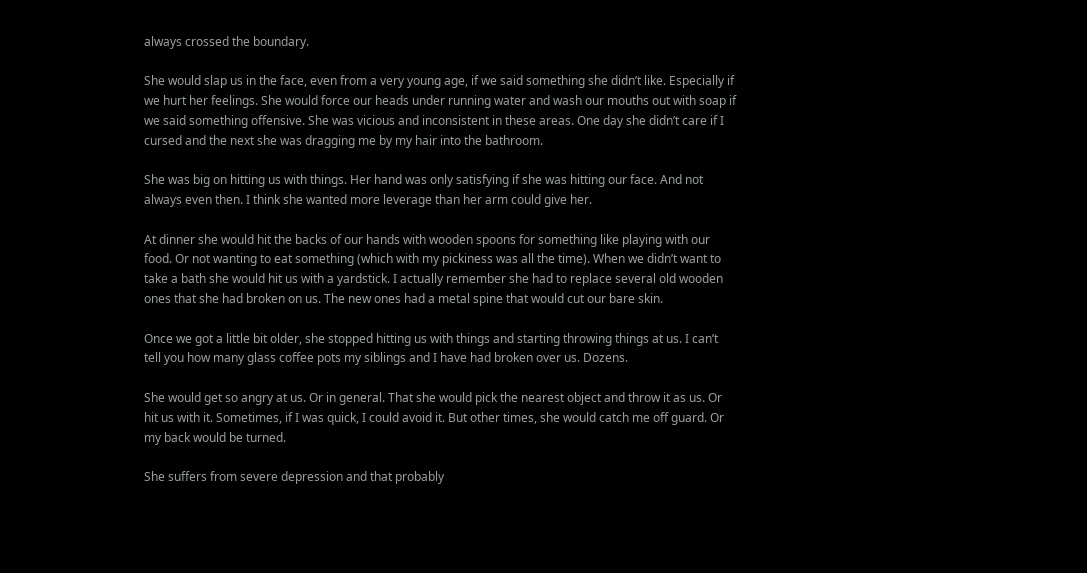always crossed the boundary.

She would slap us in the face, even from a very young age, if we said something she didn’t like. Especially if we hurt her feelings. She would force our heads under running water and wash our mouths out with soap if we said something offensive. She was vicious and inconsistent in these areas. One day she didn’t care if I cursed and the next she was dragging me by my hair into the bathroom.

She was big on hitting us with things. Her hand was only satisfying if she was hitting our face. And not always even then. I think she wanted more leverage than her arm could give her.

At dinner she would hit the backs of our hands with wooden spoons for something like playing with our food. Or not wanting to eat something (which with my pickiness was all the time). When we didn’t want to take a bath she would hit us with a yardstick. I actually remember she had to replace several old wooden ones that she had broken on us. The new ones had a metal spine that would cut our bare skin.

Once we got a little bit older, she stopped hitting us with things and starting throwing things at us. I can’t tell you how many glass coffee pots my siblings and I have had broken over us. Dozens.

She would get so angry at us. Or in general. That she would pick the nearest object and throw it as us. Or hit us with it. Sometimes, if I was quick, I could avoid it. But other times, she would catch me off guard. Or my back would be turned.

She suffers from severe depression and that probably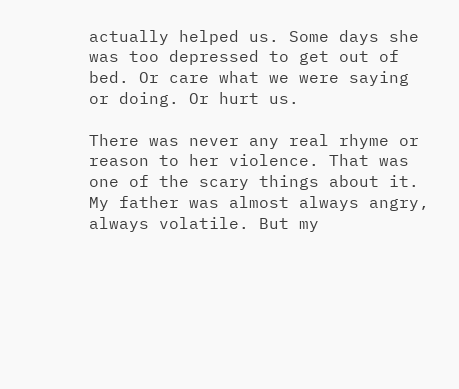actually helped us. Some days she was too depressed to get out of bed. Or care what we were saying or doing. Or hurt us.

There was never any real rhyme or reason to her violence. That was one of the scary things about it. My father was almost always angry, always volatile. But my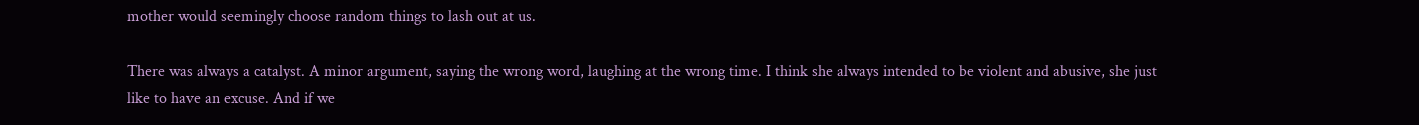mother would seemingly choose random things to lash out at us.

There was always a catalyst. A minor argument, saying the wrong word, laughing at the wrong time. I think she always intended to be violent and abusive, she just like to have an excuse. And if we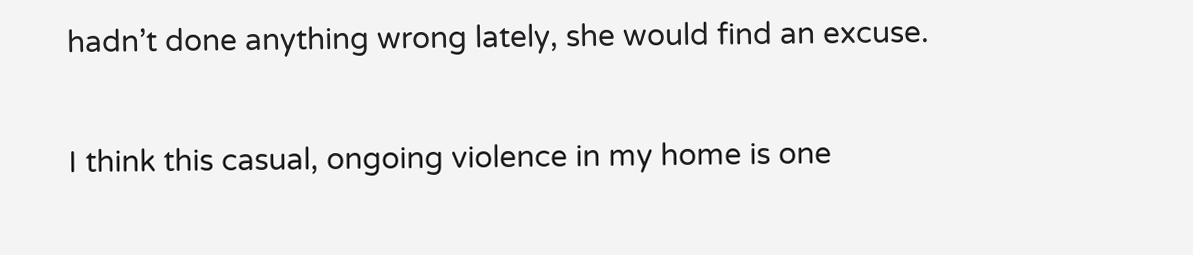hadn’t done anything wrong lately, she would find an excuse.

I think this casual, ongoing violence in my home is one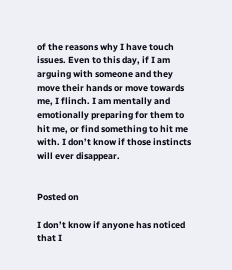of the reasons why I have touch issues. Even to this day, if I am arguing with someone and they move their hands or move towards me, I flinch. I am mentally and emotionally preparing for them to hit me, or find something to hit me with. I don’t know if those instincts will ever disappear.


Posted on

I don’t know if anyone has noticed that I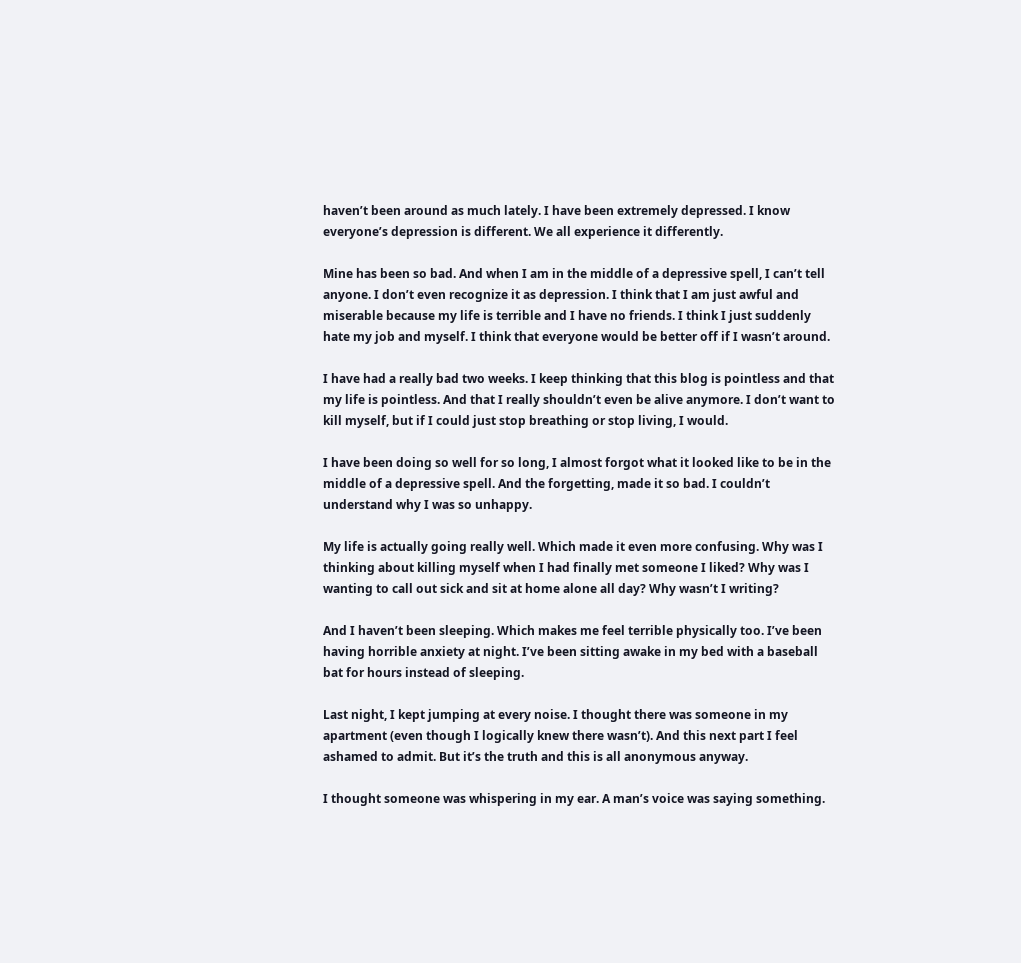haven’t been around as much lately. I have been extremely depressed. I know everyone’s depression is different. We all experience it differently.

Mine has been so bad. And when I am in the middle of a depressive spell, I can’t tell anyone. I don’t even recognize it as depression. I think that I am just awful and miserable because my life is terrible and I have no friends. I think I just suddenly hate my job and myself. I think that everyone would be better off if I wasn’t around.

I have had a really bad two weeks. I keep thinking that this blog is pointless and that my life is pointless. And that I really shouldn’t even be alive anymore. I don’t want to kill myself, but if I could just stop breathing or stop living, I would.

I have been doing so well for so long, I almost forgot what it looked like to be in the middle of a depressive spell. And the forgetting, made it so bad. I couldn’t understand why I was so unhappy.

My life is actually going really well. Which made it even more confusing. Why was I thinking about killing myself when I had finally met someone I liked? Why was I wanting to call out sick and sit at home alone all day? Why wasn’t I writing?

And I haven’t been sleeping. Which makes me feel terrible physically too. I’ve been having horrible anxiety at night. I’ve been sitting awake in my bed with a baseball bat for hours instead of sleeping.

Last night, I kept jumping at every noise. I thought there was someone in my apartment (even though I logically knew there wasn’t). And this next part I feel ashamed to admit. But it’s the truth and this is all anonymous anyway.

I thought someone was whispering in my ear. A man’s voice was saying something.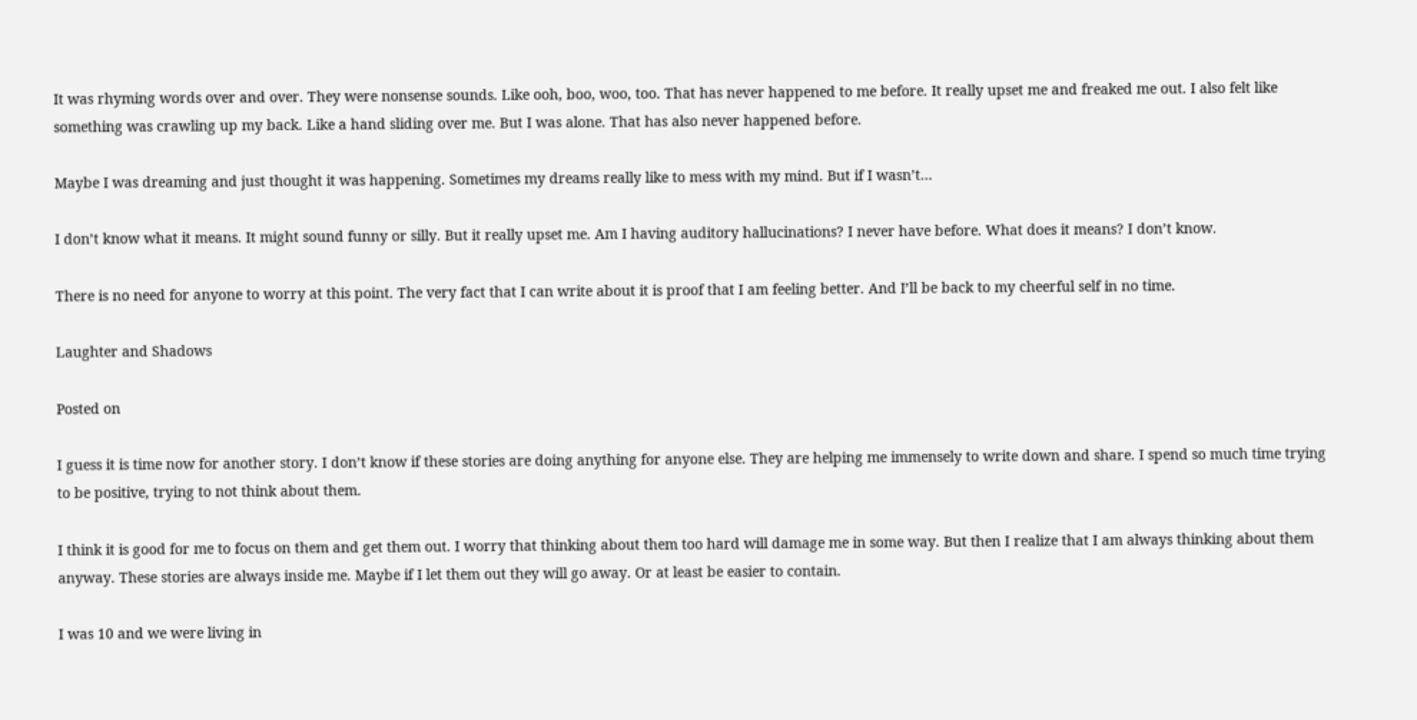It was rhyming words over and over. They were nonsense sounds. Like ooh, boo, woo, too. That has never happened to me before. It really upset me and freaked me out. I also felt like something was crawling up my back. Like a hand sliding over me. But I was alone. That has also never happened before.

Maybe I was dreaming and just thought it was happening. Sometimes my dreams really like to mess with my mind. But if I wasn’t…

I don’t know what it means. It might sound funny or silly. But it really upset me. Am I having auditory hallucinations? I never have before. What does it means? I don’t know.

There is no need for anyone to worry at this point. The very fact that I can write about it is proof that I am feeling better. And I’ll be back to my cheerful self in no time.

Laughter and Shadows

Posted on

I guess it is time now for another story. I don’t know if these stories are doing anything for anyone else. They are helping me immensely to write down and share. I spend so much time trying to be positive, trying to not think about them.

I think it is good for me to focus on them and get them out. I worry that thinking about them too hard will damage me in some way. But then I realize that I am always thinking about them anyway. These stories are always inside me. Maybe if I let them out they will go away. Or at least be easier to contain.

I was 10 and we were living in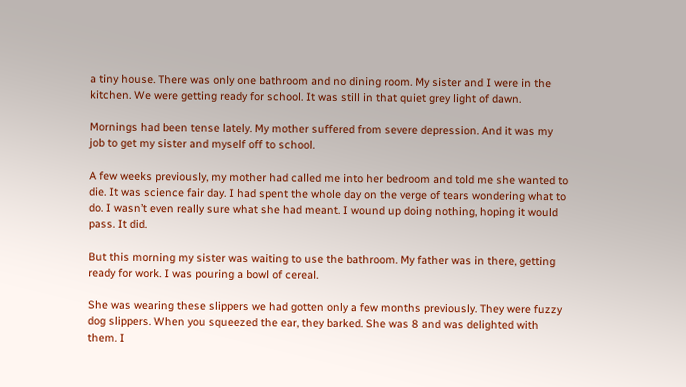a tiny house. There was only one bathroom and no dining room. My sister and I were in the kitchen. We were getting ready for school. It was still in that quiet grey light of dawn.

Mornings had been tense lately. My mother suffered from severe depression. And it was my job to get my sister and myself off to school.

A few weeks previously, my mother had called me into her bedroom and told me she wanted to die. It was science fair day. I had spent the whole day on the verge of tears wondering what to do. I wasn’t even really sure what she had meant. I wound up doing nothing, hoping it would pass. It did.

But this morning my sister was waiting to use the bathroom. My father was in there, getting ready for work. I was pouring a bowl of cereal.

She was wearing these slippers we had gotten only a few months previously. They were fuzzy dog slippers. When you squeezed the ear, they barked. She was 8 and was delighted with them. I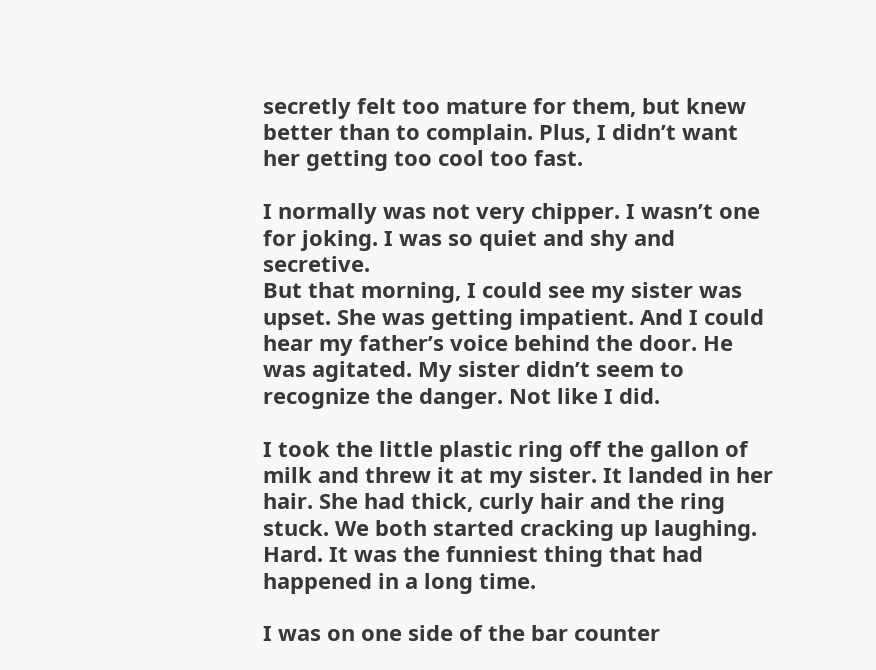secretly felt too mature for them, but knew better than to complain. Plus, I didn’t want her getting too cool too fast.

I normally was not very chipper. I wasn’t one for joking. I was so quiet and shy and secretive.
But that morning, I could see my sister was upset. She was getting impatient. And I could hear my father’s voice behind the door. He was agitated. My sister didn’t seem to recognize the danger. Not like I did.

I took the little plastic ring off the gallon of milk and threw it at my sister. It landed in her hair. She had thick, curly hair and the ring stuck. We both started cracking up laughing. Hard. It was the funniest thing that had happened in a long time.

I was on one side of the bar counter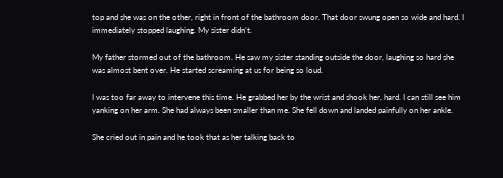top and she was on the other, right in front of the bathroom door. That door swung open so wide and hard. I immediately stopped laughing. My sister didn’t.

My father stormed out of the bathroom. He saw my sister standing outside the door, laughing so hard she was almost bent over. He started screaming at us for being so loud.

I was too far away to intervene this time. He grabbed her by the wrist and shook her, hard. I can still see him yanking on her arm. She had always been smaller than me. She fell down and landed painfully on her ankle.

She cried out in pain and he took that as her talking back to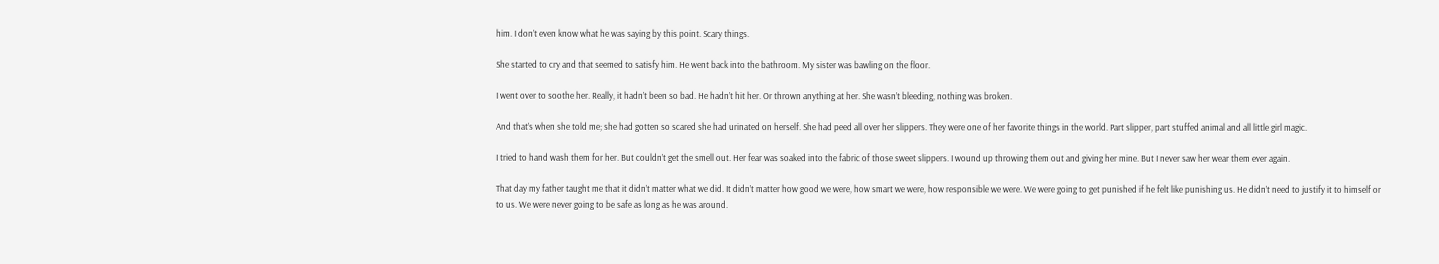him. I don’t even know what he was saying by this point. Scary things.

She started to cry and that seemed to satisfy him. He went back into the bathroom. My sister was bawling on the floor.

I went over to soothe her. Really, it hadn’t been so bad. He hadn’t hit her. Or thrown anything at her. She wasn’t bleeding, nothing was broken.

And that’s when she told me; she had gotten so scared she had urinated on herself. She had peed all over her slippers. They were one of her favorite things in the world. Part slipper, part stuffed animal and all little girl magic.

I tried to hand wash them for her. But couldn’t get the smell out. Her fear was soaked into the fabric of those sweet slippers. I wound up throwing them out and giving her mine. But I never saw her wear them ever again.

That day my father taught me that it didn’t matter what we did. It didn’t matter how good we were, how smart we were, how responsible we were. We were going to get punished if he felt like punishing us. He didn’t need to justify it to himself or to us. We were never going to be safe as long as he was around.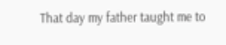That day my father taught me to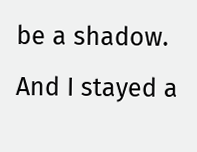be a shadow. And I stayed a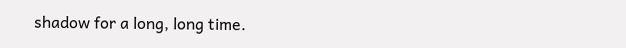shadow for a long, long time.